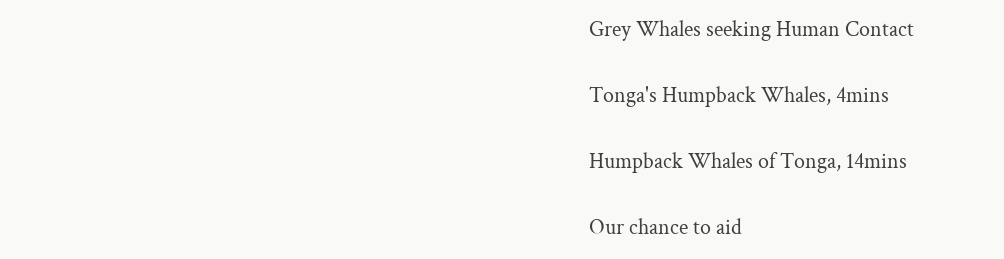Grey Whales seeking Human Contact

Tonga's Humpback Whales, 4mins

Humpback Whales of Tonga, 14mins

Our chance to aid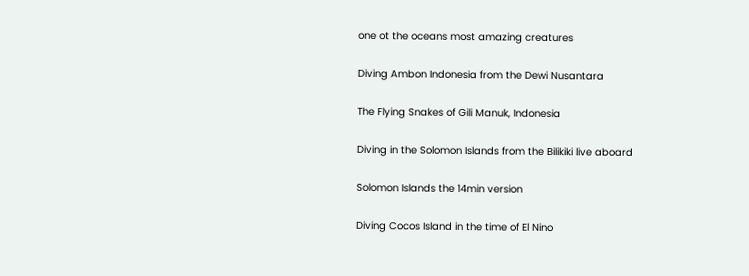one ot the oceans most amazing creatures

Diving Ambon Indonesia from the Dewi Nusantara

The Flying Snakes of Gili Manuk, Indonesia

Diving in the Solomon Islands from the Bilikiki live aboard

Solomon Islands the 14min version

Diving Cocos Island in the time of El Nino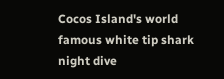Cocos Island's world famous white tip shark night dive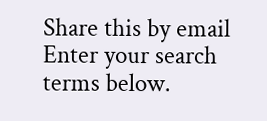Share this by email
Enter your search terms below.